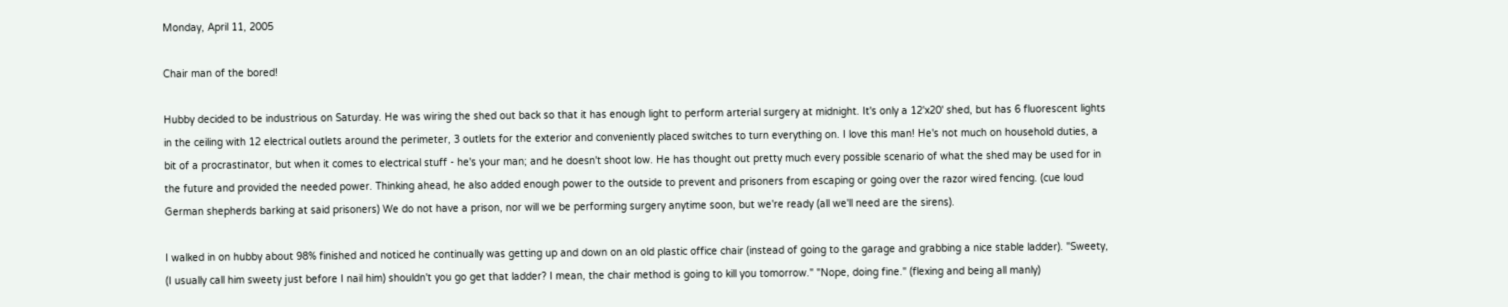Monday, April 11, 2005

Chair man of the bored!

Hubby decided to be industrious on Saturday. He was wiring the shed out back so that it has enough light to perform arterial surgery at midnight. It's only a 12'x20' shed, but has 6 fluorescent lights in the ceiling with 12 electrical outlets around the perimeter, 3 outlets for the exterior and conveniently placed switches to turn everything on. I love this man! He's not much on household duties, a bit of a procrastinator, but when it comes to electrical stuff - he's your man; and he doesn't shoot low. He has thought out pretty much every possible scenario of what the shed may be used for in the future and provided the needed power. Thinking ahead, he also added enough power to the outside to prevent and prisoners from escaping or going over the razor wired fencing. (cue loud German shepherds barking at said prisoners) We do not have a prison, nor will we be performing surgery anytime soon, but we're ready (all we'll need are the sirens).

I walked in on hubby about 98% finished and noticed he continually was getting up and down on an old plastic office chair (instead of going to the garage and grabbing a nice stable ladder). "Sweety, (I usually call him sweety just before I nail him) shouldn't you go get that ladder? I mean, the chair method is going to kill you tomorrow." "Nope, doing fine." (flexing and being all manly)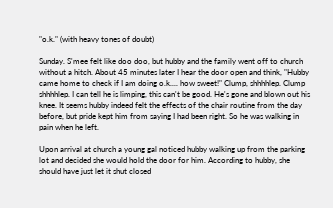"o.k." (with heavy tones of doubt)

Sunday. S'mee felt like doo doo, but hubby and the family went off to church without a hitch. About 45 minutes later I hear the door open and think, "Hubby came home to check if I am doing o.k.... how sweet!" Clump, shhhhlep. Clump shhhhlep. I can tell he is limping, this can't be good. He's gone and blown out his knee. It seems hubby indeed felt the effects of the chair routine from the day before, but pride kept him from saying I had been right. So he was walking in pain when he left.

Upon arrival at church a young gal noticed hubby walking up from the parking lot and decided she would hold the door for him. According to hubby, she should have just let it shut closed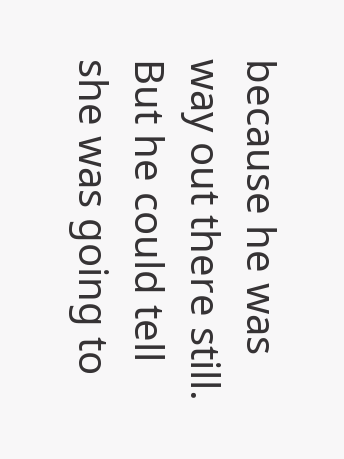because he was way out there still. But he could tell she was going to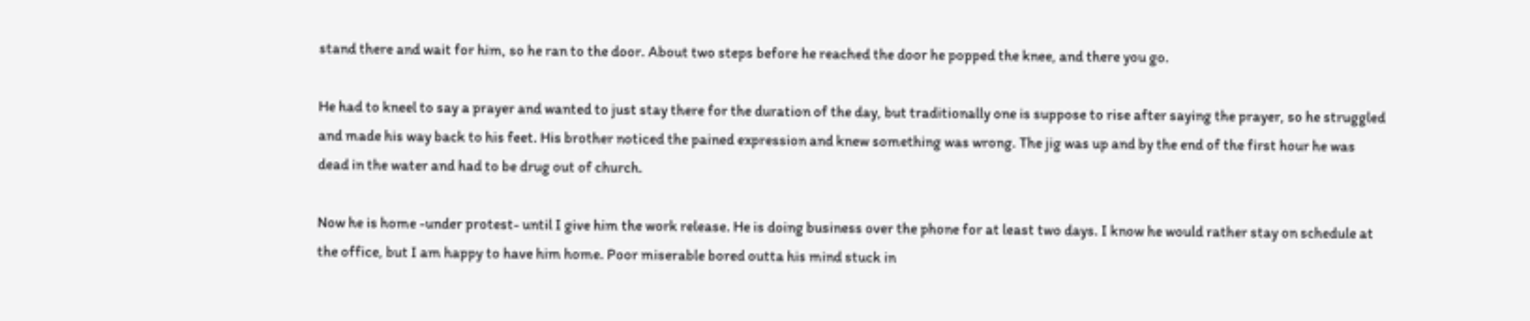stand there and wait for him, so he ran to the door. About two steps before he reached the door he popped the knee, and there you go.

He had to kneel to say a prayer and wanted to just stay there for the duration of the day, but traditionally one is suppose to rise after saying the prayer, so he struggled and made his way back to his feet. His brother noticed the pained expression and knew something was wrong. The jig was up and by the end of the first hour he was dead in the water and had to be drug out of church.

Now he is home -under protest- until I give him the work release. He is doing business over the phone for at least two days. I know he would rather stay on schedule at the office, but I am happy to have him home. Poor miserable bored outta his mind stuck in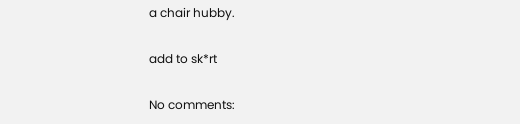a chair hubby.

add to sk*rt

No comments: